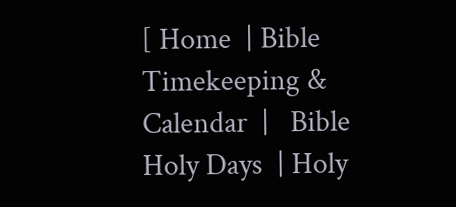[ Home  | Bible Timekeeping & Calendar  |   Bible Holy Days  | Holy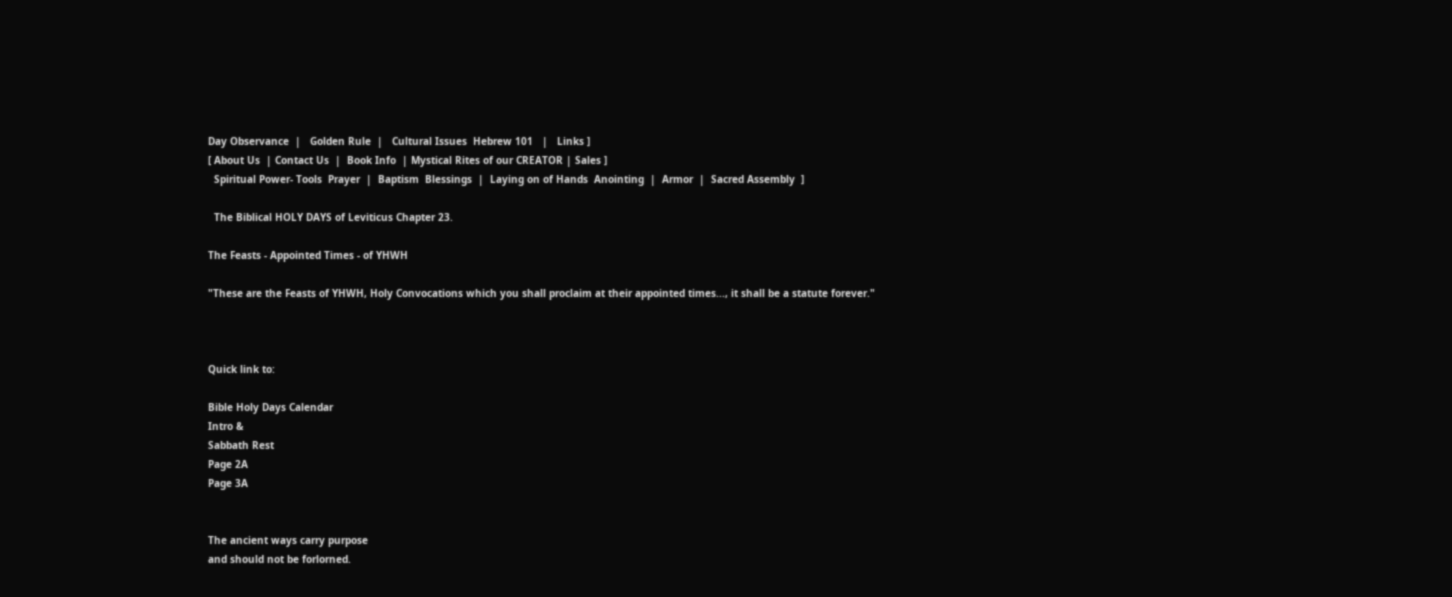Day Observance  |   Golden Rule  |   Cultural Issues  Hebrew 101   |   Links ]
[ About Us  | Contact Us  |  Book Info  | Mystical Rites of our CREATOR | Sales ]
  Spiritual Power- Tools  Prayer  |  Baptism  Blessings  |  Laying on of Hands  Anointing  |  Armor  |  Sacred Assembly  ]

  The Biblical HOLY DAYS of Leviticus Chapter 23.

The Feasts - Appointed Times - of YHWH

"These are the Feasts of YHWH, Holy Convocations which you shall proclaim at their appointed times..., it shall be a statute forever."



Quick link to:

Bible Holy Days Calendar
Intro &
Sabbath Rest
Page 2A
Page 3A


The ancient ways carry purpose
and should not be forlorned.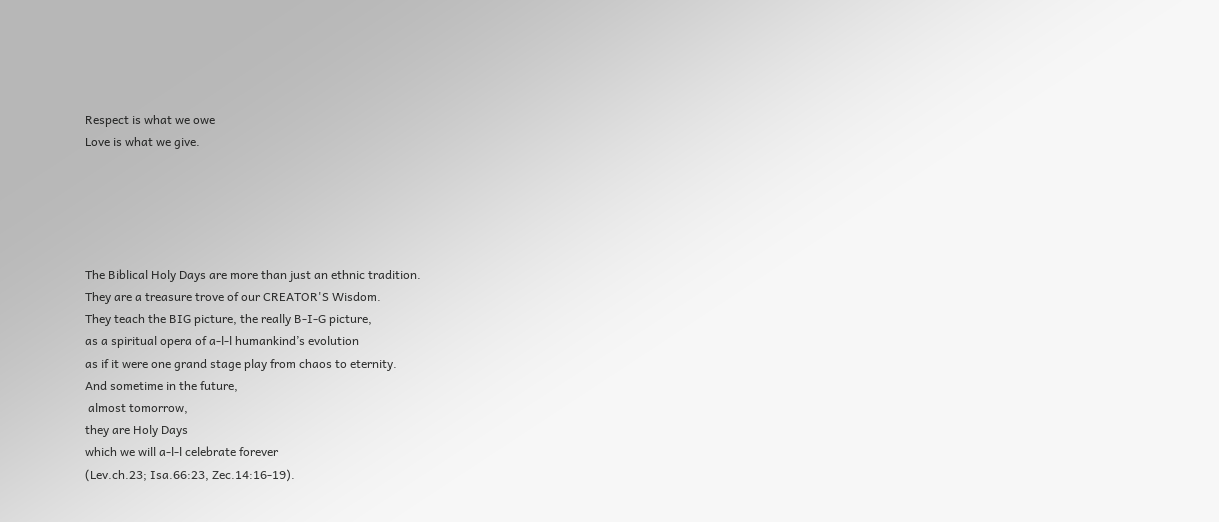Respect is what we owe
Love is what we give.





The Biblical Holy Days are more than just an ethnic tradition.
They are a treasure trove of our CREATOR'S Wisdom.
They teach the BIG picture, the really B-I-G picture,
as a spiritual opera of a-l-l humankind’s evolution
as if it were one grand stage play from chaos to eternity.
And sometime in the future,
 almost tomorrow,
they are Holy Days
which we will a-l-l celebrate forever
(Lev.ch.23; Isa.66:23, Zec.14:16-19).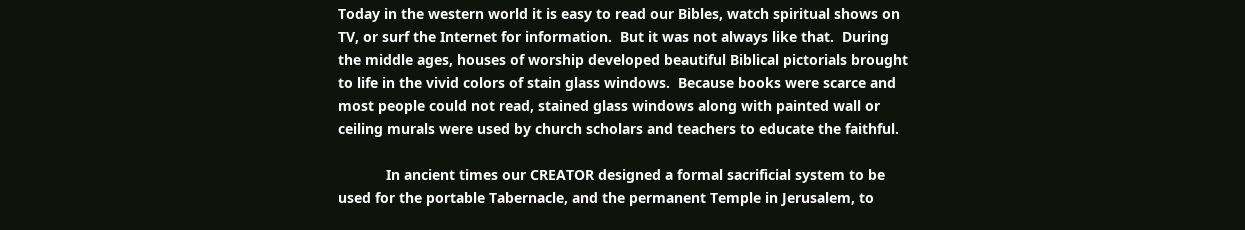Today in the western world it is easy to read our Bibles, watch spiritual shows on TV, or surf the Internet for information.  But it was not always like that.  During the middle ages, houses of worship developed beautiful Biblical pictorials brought to life in the vivid colors of stain glass windows.  Because books were scarce and most people could not read, stained glass windows along with painted wall or ceiling murals were used by church scholars and teachers to educate the faithful.

            In ancient times our CREATOR designed a formal sacrificial system to be used for the portable Tabernacle, and the permanent Temple in Jerusalem, to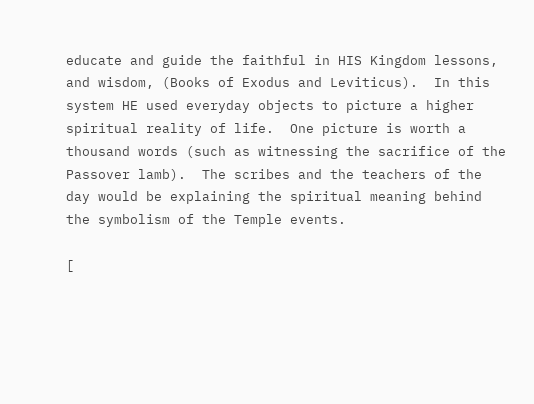educate and guide the faithful in HIS Kingdom lessons, and wisdom, (Books of Exodus and Leviticus).  In this system HE used everyday objects to picture a higher spiritual reality of life.  One picture is worth a thousand words (such as witnessing the sacrifice of the Passover lamb).  The scribes and the teachers of the day would be explaining the spiritual meaning behind the symbolism of the Temple events.

[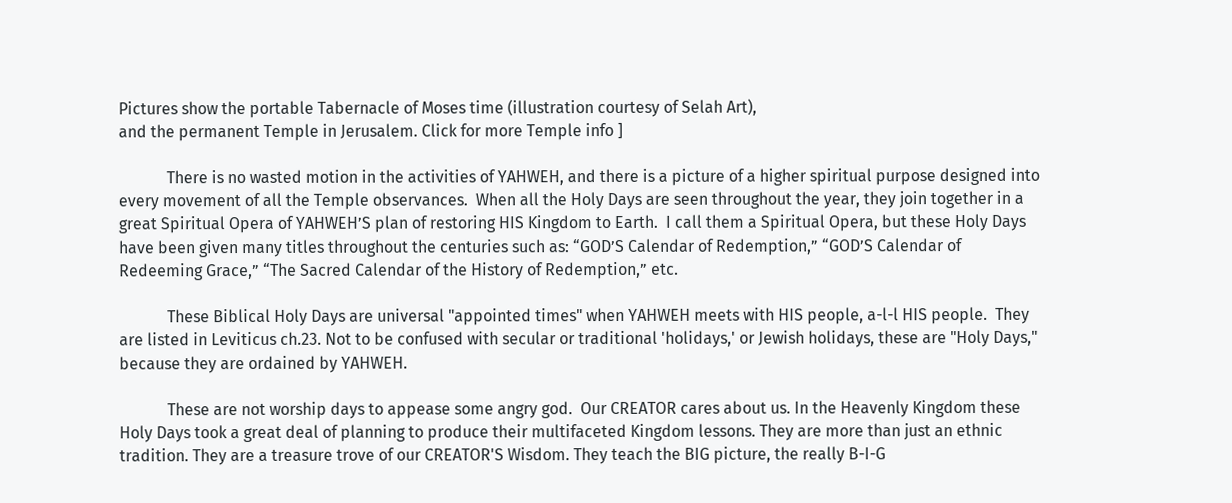Pictures show the portable Tabernacle of Moses time (illustration courtesy of Selah Art),
and the permanent Temple in Jerusalem. Click for more Temple info ]

            There is no wasted motion in the activities of YAHWEH, and there is a picture of a higher spiritual purpose designed into every movement of all the Temple observances.  When all the Holy Days are seen throughout the year, they join together in a great Spiritual Opera of YAHWEH’S plan of restoring HIS Kingdom to Earth.  I call them a Spiritual Opera, but these Holy Days have been given many titles throughout the centuries such as: “GOD’S Calendar of Redemption,” “GOD’S Calendar of Redeeming Grace,” “The Sacred Calendar of the History of Redemption,” etc.

            These Biblical Holy Days are universal "appointed times" when YAHWEH meets with HIS people, a-l-l HIS people.  They are listed in Leviticus ch.23. Not to be confused with secular or traditional 'holidays,' or Jewish holidays, these are "Holy Days," because they are ordained by YAHWEH.

            These are not worship days to appease some angry god.  Our CREATOR cares about us. In the Heavenly Kingdom these Holy Days took a great deal of planning to produce their multifaceted Kingdom lessons. They are more than just an ethnic tradition. They are a treasure trove of our CREATOR'S Wisdom. They teach the BIG picture, the really B-I-G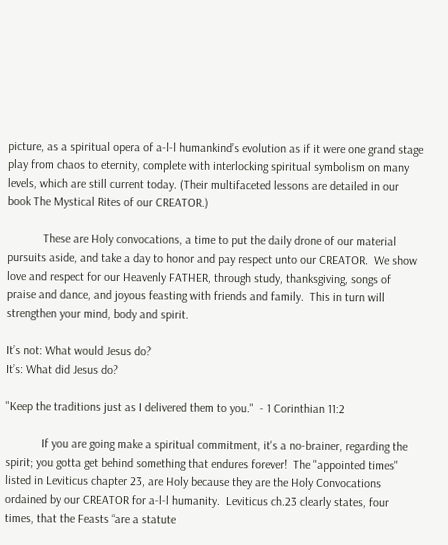picture, as a spiritual opera of a-l-l humankind’s evolution as if it were one grand stage play from chaos to eternity, complete with interlocking spiritual symbolism on many levels, which are still current today. (Their multifaceted lessons are detailed in our book The Mystical Rites of our CREATOR.)

            These are Holy convocations, a time to put the daily drone of our material pursuits aside, and take a day to honor and pay respect unto our CREATOR.  We show love and respect for our Heavenly FATHER, through study, thanksgiving, songs of praise and dance, and joyous feasting with friends and family.  This in turn will strengthen your mind, body and spirit.

It’s not: What would Jesus do?
It’s: What did Jesus do?

"Keep the traditions just as I delivered them to you."  - 1 Corinthian 11:2

            If you are going make a spiritual commitment, it's a no-brainer, regarding the spirit; you gotta get behind something that endures forever!  The "appointed times" listed in Leviticus chapter 23, are Holy because they are the Holy Convocations ordained by our CREATOR for a-l-l humanity.  Leviticus ch.23 clearly states, four times, that the Feasts “are a statute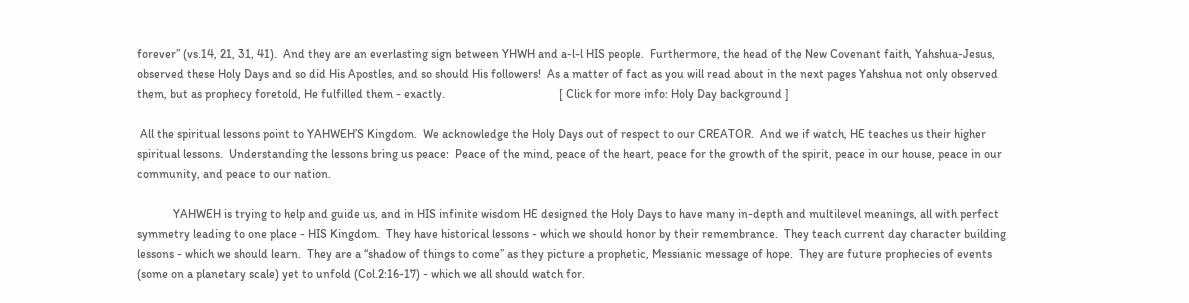forever” (vs.14, 21, 31, 41).  And they are an everlasting sign between YHWH and a-l-l HIS people.  Furthermore, the head of the New Covenant faith, Yahshua-Jesus, observed these Holy Days and so did His Apostles, and so should His followers!  As a matter of fact as you will read about in the next pages Yahshua not only observed them, but as prophecy foretold, He fulfilled them - exactly.                                      [ Click for more info: Holy Day background ]

 All the spiritual lessons point to YAHWEH’S Kingdom.  We acknowledge the Holy Days out of respect to our CREATOR.  And we if watch, HE teaches us their higher spiritual lessons.  Understanding the lessons bring us peace:  Peace of the mind, peace of the heart, peace for the growth of the spirit, peace in our house, peace in our community, and peace to our nation.

            YAHWEH is trying to help and guide us, and in HIS infinite wisdom HE designed the Holy Days to have many in-depth and multilevel meanings, all with perfect symmetry leading to one place - HIS Kingdom.  They have historical lessons - which we should honor by their remembrance.  They teach current day character building lessons - which we should learn.  They are a “shadow of things to come” as they picture a prophetic, Messianic message of hope.  They are future prophecies of events (some on a planetary scale) yet to unfold (Col.2:16-17) - which we all should watch for.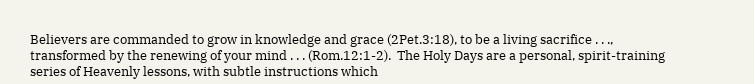Believers are commanded to grow in knowledge and grace (2Pet.3:18), to be a living sacrifice . . ., transformed by the renewing of your mind . . . (Rom.12:1-2).  The Holy Days are a personal, spirit-training series of Heavenly lessons, with subtle instructions which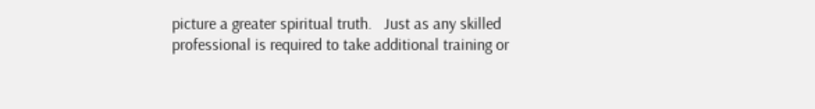picture a greater spiritual truth.   Just as any skilled professional is required to take additional training or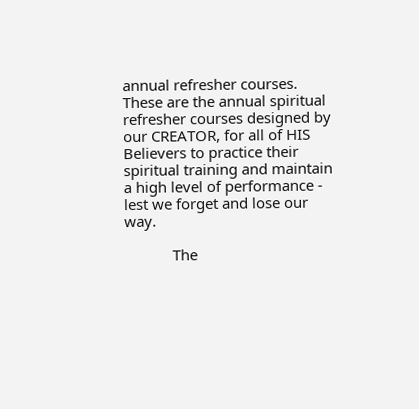annual refresher courses.  These are the annual spiritual refresher courses designed by our CREATOR, for all of HIS Believers to practice their spiritual training and maintain a high level of performance - lest we forget and lose our way.

            The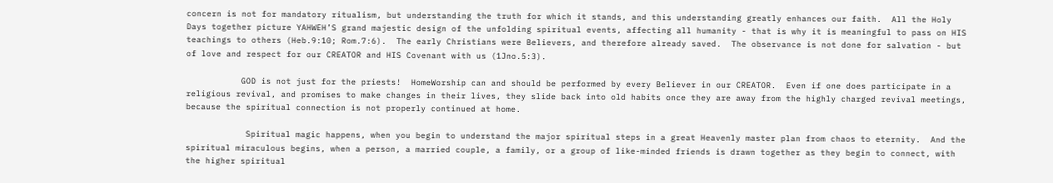concern is not for mandatory ritualism, but understanding the truth for which it stands, and this understanding greatly enhances our faith.  All the Holy Days together picture YAHWEH’S grand majestic design of the unfolding spiritual events, affecting all humanity - that is why it is meaningful to pass on HIS teachings to others (Heb.9:10; Rom.7:6).  The early Christians were Believers, and therefore already saved.  The observance is not done for salvation - but of love and respect for our CREATOR and HIS Covenant with us (1Jno.5:3).

           GOD is not just for the priests!  HomeWorship can and should be performed by every Believer in our CREATOR.  Even if one does participate in a religious revival, and promises to make changes in their lives, they slide back into old habits once they are away from the highly charged revival meetings, because the spiritual connection is not properly continued at home.

            Spiritual magic happens, when you begin to understand the major spiritual steps in a great Heavenly master plan from chaos to eternity.  And the spiritual miraculous begins, when a person, a married couple, a family, or a group of like-minded friends is drawn together as they begin to connect, with the higher spiritual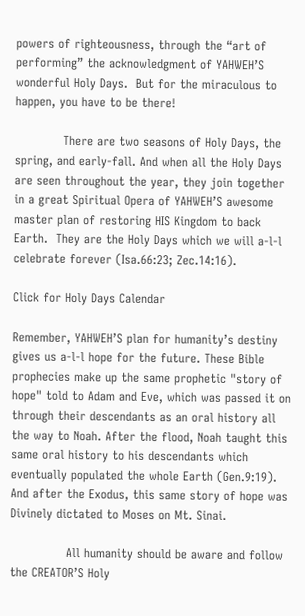powers of righteousness, through the “art of performing” the acknowledgment of YAHWEH’S wonderful Holy Days.  But for the miraculous to happen, you have to be there!

            There are two seasons of Holy Days, the spring, and early-fall. And when all the Holy Days are seen throughout the year, they join together in a great Spiritual Opera of YAHWEH’S awesome master plan of restoring HIS Kingdom to back Earth.  They are the Holy Days which we will a-l-l celebrate forever (Isa.66:23; Zec.14:16).

Click for Holy Days Calendar

Remember, YAHWEH’S plan for humanity’s destiny gives us a-l-l hope for the future. These Bible prophecies make up the same prophetic "story of hope" told to Adam and Eve, which was passed it on through their descendants as an oral history all the way to Noah. After the flood, Noah taught this same oral history to his descendants which eventually populated the whole Earth (Gen.9:19). And after the Exodus, this same story of hope was Divinely dictated to Moses on Mt. Sinai.

              All humanity should be aware and follow the CREATOR’S Holy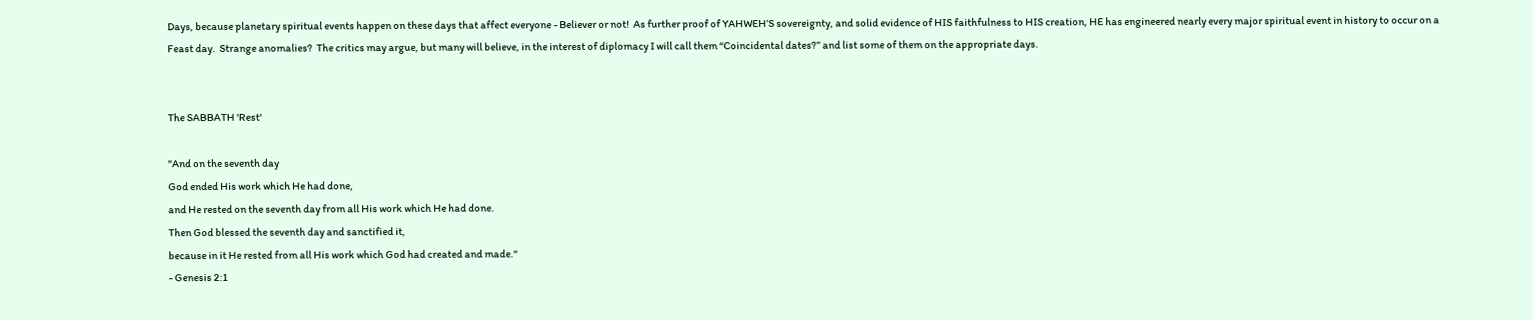Days, because planetary spiritual events happen on these days that affect everyone - Believer or not!  As further proof of YAHWEH’S sovereignty, and solid evidence of HIS faithfulness to HIS creation, HE has engineered nearly every major spiritual event in history to occur on a Feast day.  Strange anomalies?  The critics may argue, but many will believe, in the interest of diplomacy I will call them “Coincidental dates?” and list some of them on the appropriate days.


The SABBATH 'Rest'

"And on the seventh day
God ended His work which He had done,
and He rested on the seventh day from all His work which He had done.
Then God blessed the seventh day and sanctified it,
because in it He rested from all His work which God had created and made."
- Genesis 2:1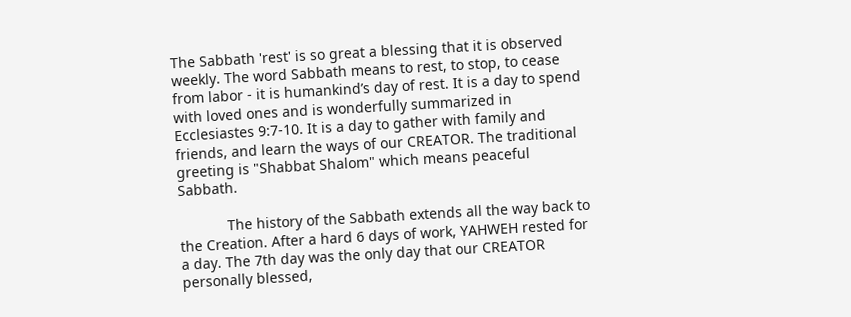The Sabbath 'rest' is so great a blessing that it is observed weekly. The word Sabbath means to rest, to stop, to cease from labor - it is humankind’s day of rest. It is a day to spend with loved ones and is wonderfully summarized in Ecclesiastes 9:7-10. It is a day to gather with family and friends, and learn the ways of our CREATOR. The traditional greeting is "Shabbat Shalom" which means peaceful Sabbath.

            The history of the Sabbath extends all the way back to the Creation. After a hard 6 days of work, YAHWEH rested for a day. The 7th day was the only day that our CREATOR personally blessed,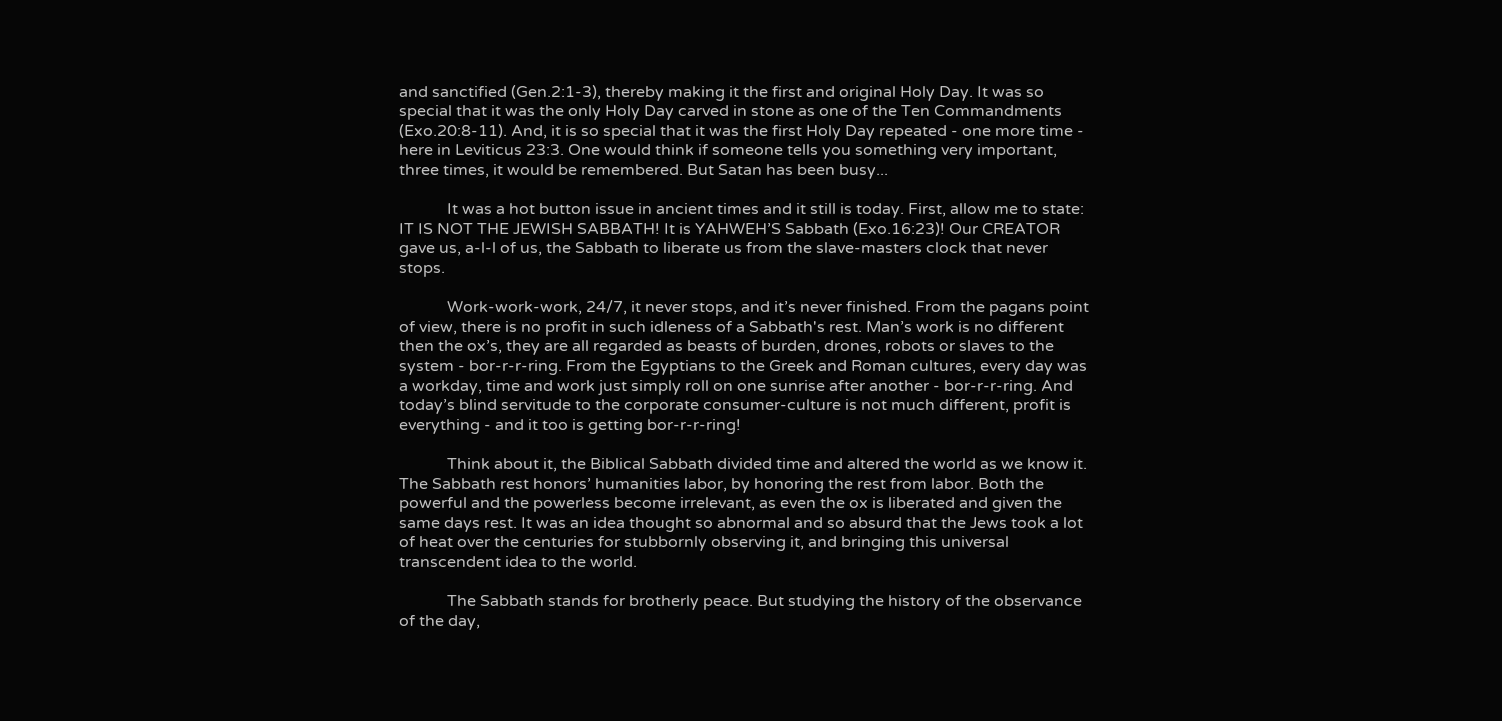and sanctified (Gen.2:1-3), thereby making it the first and original Holy Day. It was so special that it was the only Holy Day carved in stone as one of the Ten Commandments (Exo.20:8-11). And, it is so special that it was the first Holy Day repeated - one more time - here in Leviticus 23:3. One would think if someone tells you something very important, three times, it would be remembered. But Satan has been busy...

            It was a hot button issue in ancient times and it still is today. First, allow me to state: IT IS NOT THE JEWISH SABBATH! It is YAHWEH’S Sabbath (Exo.16:23)! Our CREATOR gave us, a-l-l of us, the Sabbath to liberate us from the slave-masters clock that never stops.

            Work-work-work, 24/7, it never stops, and it’s never finished. From the pagans point of view, there is no profit in such idleness of a Sabbath's rest. Man’s work is no different then the ox’s, they are all regarded as beasts of burden, drones, robots or slaves to the system - bor-r-r-ring. From the Egyptians to the Greek and Roman cultures, every day was a workday, time and work just simply roll on one sunrise after another - bor-r-r-ring. And today’s blind servitude to the corporate consumer-culture is not much different, profit is everything - and it too is getting bor-r-r-ring!

            Think about it, the Biblical Sabbath divided time and altered the world as we know it. The Sabbath rest honors’ humanities labor, by honoring the rest from labor. Both the powerful and the powerless become irrelevant, as even the ox is liberated and given the same days rest. It was an idea thought so abnormal and so absurd that the Jews took a lot of heat over the centuries for stubbornly observing it, and bringing this universal transcendent idea to the world.

            The Sabbath stands for brotherly peace. But studying the history of the observance of the day,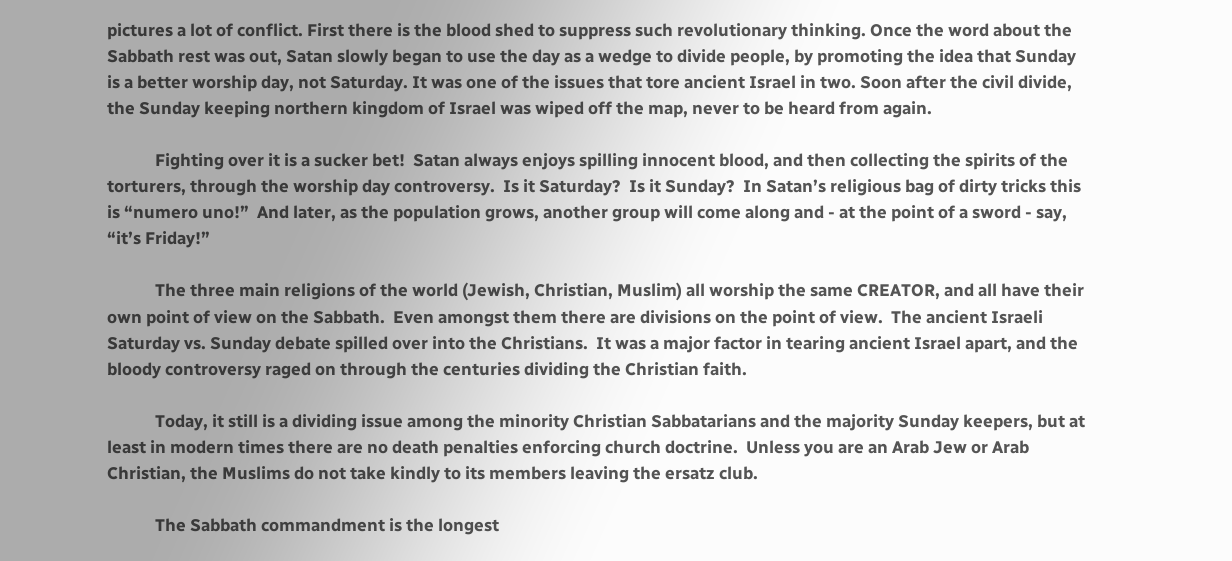pictures a lot of conflict. First there is the blood shed to suppress such revolutionary thinking. Once the word about the Sabbath rest was out, Satan slowly began to use the day as a wedge to divide people, by promoting the idea that Sunday is a better worship day, not Saturday. It was one of the issues that tore ancient Israel in two. Soon after the civil divide, the Sunday keeping northern kingdom of Israel was wiped off the map, never to be heard from again.

            Fighting over it is a sucker bet!  Satan always enjoys spilling innocent blood, and then collecting the spirits of the torturers, through the worship day controversy.  Is it Saturday?  Is it Sunday?  In Satan’s religious bag of dirty tricks this is “numero uno!”  And later, as the population grows, another group will come along and - at the point of a sword - say, “it’s Friday!”

            The three main religions of the world (Jewish, Christian, Muslim) all worship the same CREATOR, and all have their own point of view on the Sabbath.  Even amongst them there are divisions on the point of view.  The ancient Israeli Saturday vs. Sunday debate spilled over into the Christians.  It was a major factor in tearing ancient Israel apart, and the bloody controversy raged on through the centuries dividing the Christian faith.

            Today, it still is a dividing issue among the minority Christian Sabbatarians and the majority Sunday keepers, but at least in modern times there are no death penalties enforcing church doctrine.  Unless you are an Arab Jew or Arab Christian, the Muslims do not take kindly to its members leaving the ersatz club.

            The Sabbath commandment is the longest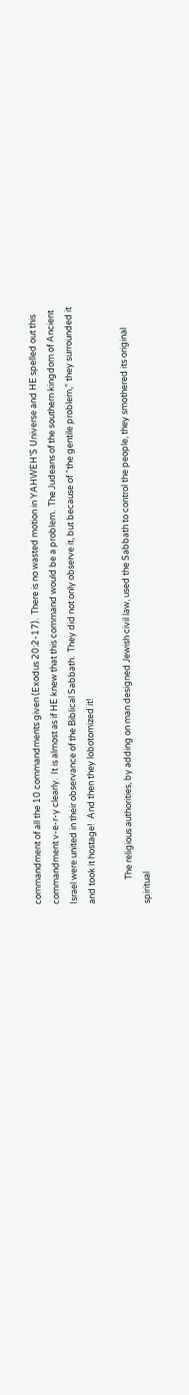commandment of all the 10 commandments given (Exodus 20:2-17).  There is no wasted motion in YAHWEH’S Universe and HE spelled out this commandment v-e-r-y clearly.  It is almost as if HE knew that this command would be a problem.  The Judeans of the southern kingdom of Ancient Israel were united in their observance of the Biblical Sabbath.  They did not only observe it, but because of “the gentile problem,” they surrounded it and took it hostage!  And then they lobotomized it!

            The religious authorities, by adding on man designed Jewish civil law, used the Sabbath to control the people, they smothered its original spiritual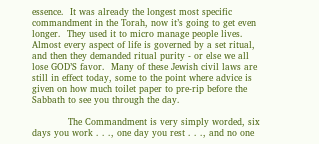essence.  It was already the longest most specific commandment in the Torah, now it’s going to get even longer.  They used it to micro manage people lives.  Almost every aspect of life is governed by a set ritual, and then they demanded ritual purity - or else we all lose GOD’S favor.  Many of these Jewish civil laws are still in effect today, some to the point where advice is given on how much toilet paper to pre-rip before the Sabbath to see you through the day.

            The Commandment is very simply worded, six days you work . . ., one day you rest . . ., and no one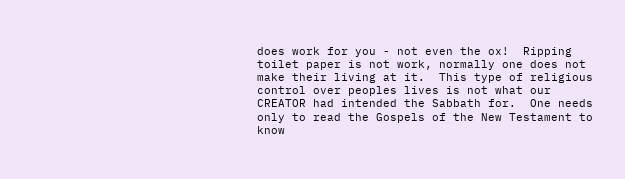does work for you - not even the ox!  Ripping toilet paper is not work, normally one does not make their living at it.  This type of religious control over peoples lives is not what our CREATOR had intended the Sabbath for.  One needs only to read the Gospels of the New Testament to know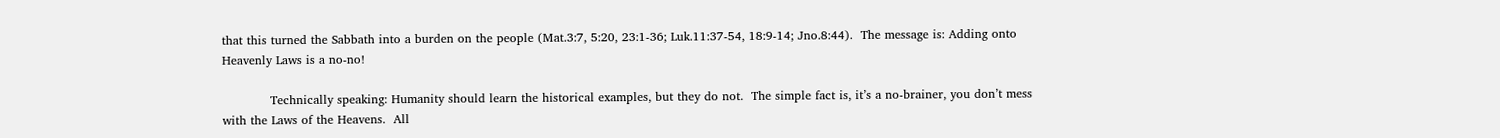that this turned the Sabbath into a burden on the people (Mat.3:7, 5:20, 23:1-36; Luk.11:37-54, 18:9-14; Jno.8:44).  The message is: Adding onto Heavenly Laws is a no-no!

            Technically speaking: Humanity should learn the historical examples, but they do not.  The simple fact is, it’s a no-brainer, you don’t mess with the Laws of the Heavens.  All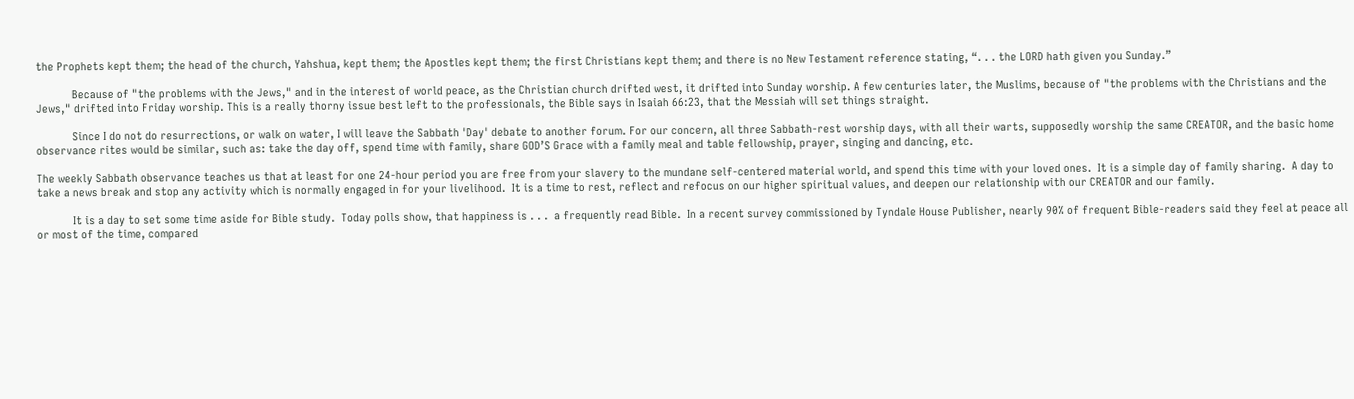the Prophets kept them; the head of the church, Yahshua, kept them; the Apostles kept them; the first Christians kept them; and there is no New Testament reference stating, “. . . the LORD hath given you Sunday.”

            Because of "the problems with the Jews," and in the interest of world peace, as the Christian church drifted west, it drifted into Sunday worship. A few centuries later, the Muslims, because of "the problems with the Christians and the Jews," drifted into Friday worship. This is a really thorny issue best left to the professionals, the Bible says in Isaiah 66:23, that the Messiah will set things straight.

            Since I do not do resurrections, or walk on water, I will leave the Sabbath 'Day' debate to another forum. For our concern, all three Sabbath-rest worship days, with all their warts, supposedly worship the same CREATOR, and the basic home observance rites would be similar, such as: take the day off, spend time with family, share GOD’S Grace with a family meal and table fellowship, prayer, singing and dancing, etc.

The weekly Sabbath observance teaches us that at least for one 24-hour period you are free from your slavery to the mundane self-centered material world, and spend this time with your loved ones.  It is a simple day of family sharing.  A day to take a news break and stop any activity which is normally engaged in for your livelihood.  It is a time to rest, reflect and refocus on our higher spiritual values, and deepen our relationship with our CREATOR and our family.

            It is a day to set some time aside for Bible study.  Today polls show, that happiness is . . .  a frequently read Bible.  In a recent survey commissioned by Tyndale House Publisher, nearly 90% of frequent Bible-readers said they feel at peace all or most of the time, compared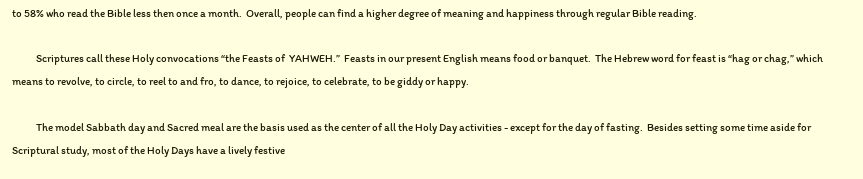to 58% who read the Bible less then once a month.  Overall, people can find a higher degree of meaning and happiness through regular Bible reading.

            Scriptures call these Holy convocations “the Feasts of  YAHWEH.”  Feasts in our present English means food or banquet.  The Hebrew word for feast is “hag or chag,” which means to revolve, to circle, to reel to and fro, to dance, to rejoice, to celebrate, to be giddy or happy.

            The model Sabbath day and Sacred meal are the basis used as the center of all the Holy Day activities - except for the day of fasting.  Besides setting some time aside for Scriptural study, most of the Holy Days have a lively festive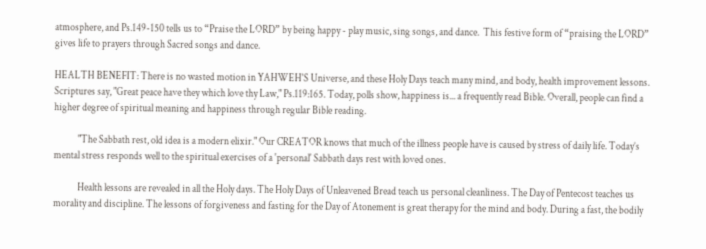atmosphere, and Ps.149-150 tells us to “Praise the LORD” by being happy - play music, sing songs, and dance.  This festive form of “praising the LORD” gives life to prayers through Sacred songs and dance.

HEALTH BENEFIT: There is no wasted motion in YAHWEH'S Universe, and these Holy Days teach many mind, and body, health improvement lessons. Scriptures say, "Great peace have they which love thy Law," Ps.119:165. Today, polls show, happiness is... a frequently read Bible. Overall, people can find a higher degree of spiritual meaning and happiness through regular Bible reading.

            "The Sabbath rest, old idea is a modern elixir." Our CREATOR knows that much of the illness people have is caused by stress of daily life. Today’s mental stress responds well to the spiritual exercises of a 'personal' Sabbath days rest with loved ones.

            Health lessons are revealed in all the Holy days. The Holy Days of Unleavened Bread teach us personal cleanliness. The Day of Pentecost teaches us morality and discipline. The lessons of forgiveness and fasting for the Day of Atonement is great therapy for the mind and body. During a fast, the bodily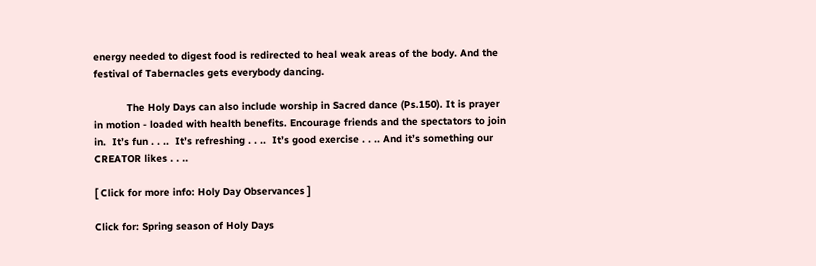energy needed to digest food is redirected to heal weak areas of the body. And the festival of Tabernacles gets everybody dancing.

           The Holy Days can also include worship in Sacred dance (Ps.150). It is prayer in motion - loaded with health benefits. Encourage friends and the spectators to join in.  It’s fun . . ..  It’s refreshing . . ..  It’s good exercise . . .. And it’s something our CREATOR likes . . ..

[ Click for more info: Holy Day Observances ]

Click for: Spring season of Holy Days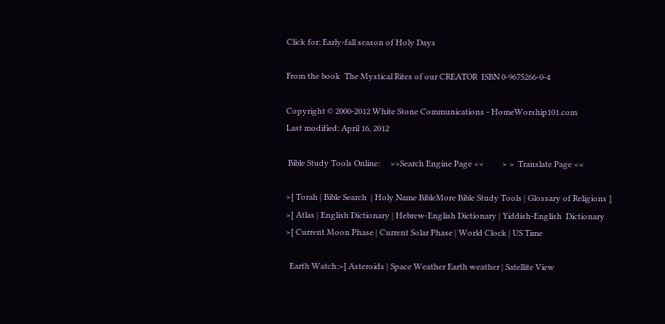Click for: Early-fall season of Holy Days

From the book  The Mystical Rites of our CREATOR  ISBN 0-9675266-0-4

Copyright © 2000-2012 White Stone Communications - HomeWorship101.com
Last modified: April 16, 2012

 Bible Study Tools Online:     >>Search Engine Page <<         > >  Translate Page <<

>[ Torah | Bible Search  | Holy Name BibleMore Bible Study Tools | Glossary of Religions ]
>[ Atlas | English Dictionary | Hebrew-English Dictionary | Yiddish-English  Dictionary
>[ Current Moon Phase | Current Solar Phase | World Clock | US Time

  Earth Watch:>[ Asteroids | Space Weather Earth weather | Satellite View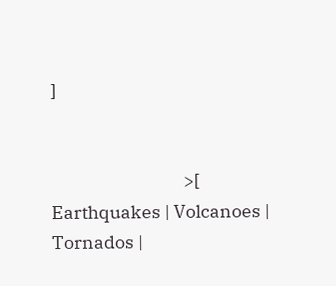]


                                 >[ Earthquakes | Volcanoes | Tornados |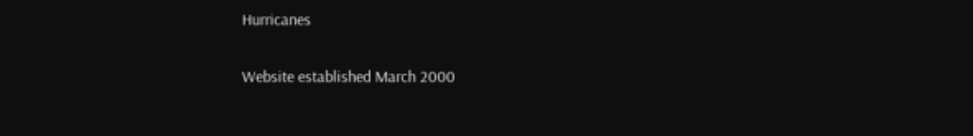Hurricanes

Website established March 2000